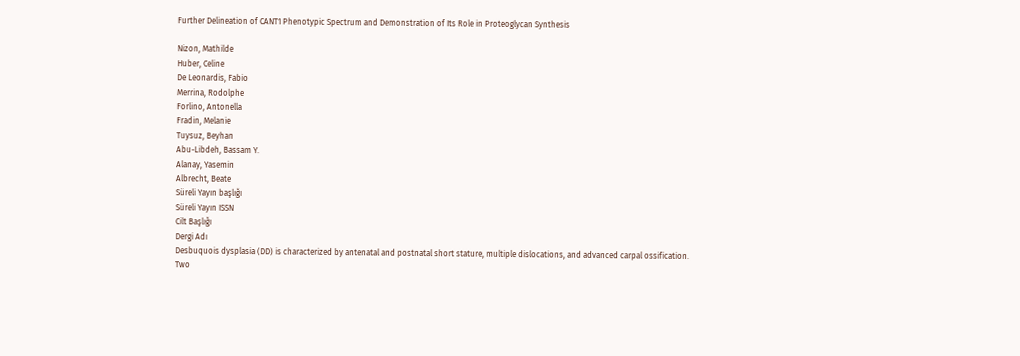Further Delineation of CANT1 Phenotypic Spectrum and Demonstration of Its Role in Proteoglycan Synthesis

Nizon, Mathilde
Huber, Celine
De Leonardis, Fabio
Merrina, Rodolphe
Forlino, Antonella
Fradin, Melanie
Tuysuz, Beyhan
Abu-Libdeh, Bassam Y.
Alanay, Yasemin
Albrecht, Beate
Süreli Yayın başlığı
Süreli Yayın ISSN
Cilt Başlığı
Dergi Adı
Desbuquois dysplasia (DD) is characterized by antenatal and postnatal short stature, multiple dislocations, and advanced carpal ossification. Two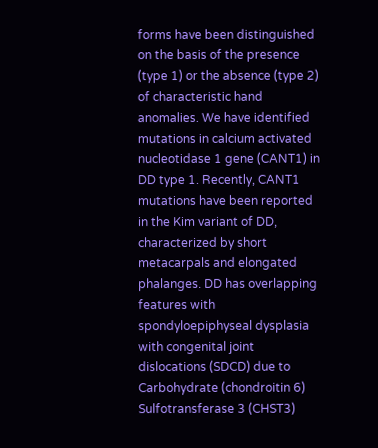forms have been distinguished on the basis of the presence (type 1) or the absence (type 2) of characteristic hand anomalies. We have identified mutations in calcium activated nucleotidase 1 gene (CANT1) in DD type 1. Recently, CANT1 mutations have been reported in the Kim variant of DD, characterized by short metacarpals and elongated phalanges. DD has overlapping features with spondyloepiphyseal dysplasia with congenital joint dislocations (SDCD) due to Carbohydrate (chondroitin 6) Sulfotransferase 3 (CHST3)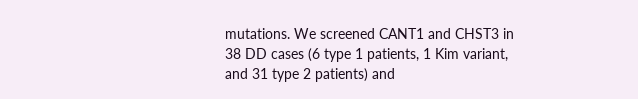mutations. We screened CANT1 and CHST3 in 38 DD cases (6 type 1 patients, 1 Kim variant, and 31 type 2 patients) and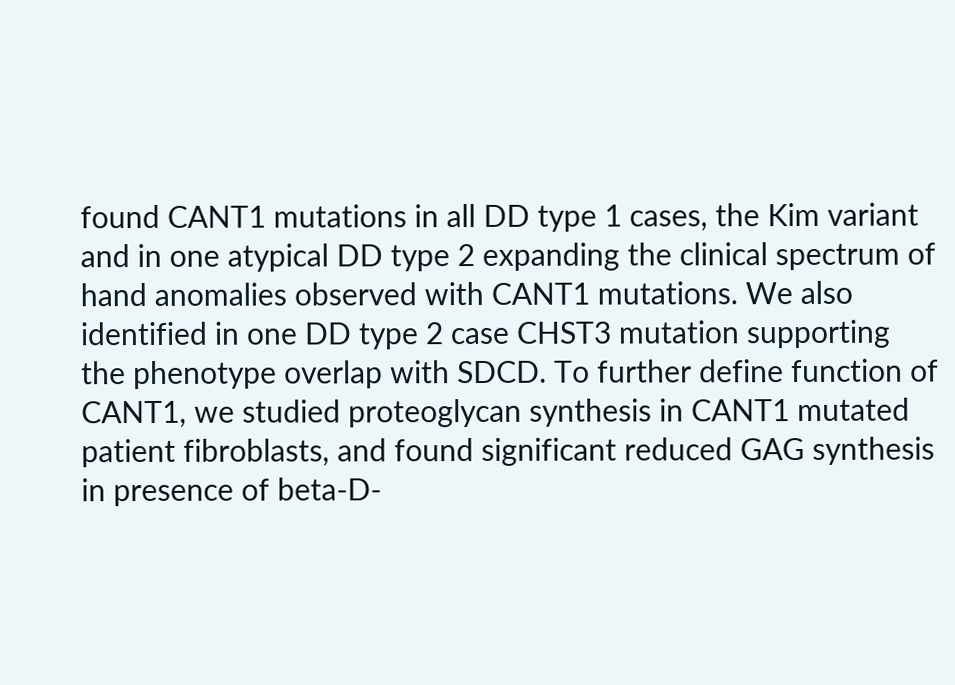found CANT1 mutations in all DD type 1 cases, the Kim variant and in one atypical DD type 2 expanding the clinical spectrum of hand anomalies observed with CANT1 mutations. We also identified in one DD type 2 case CHST3 mutation supporting the phenotype overlap with SDCD. To further define function of CANT1, we studied proteoglycan synthesis in CANT1 mutated patient fibroblasts, and found significant reduced GAG synthesis in presence of beta-D-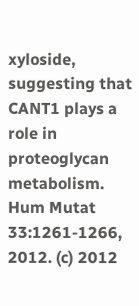xyloside, suggesting that CANT1 plays a role in proteoglycan metabolism. Hum Mutat 33:1261-1266, 2012. (c) 2012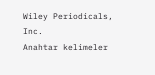Wiley Periodicals, Inc.
Anahtar kelimeler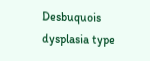Desbuquois dysplasia type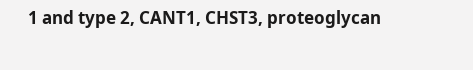1 and type 2, CANT1, CHST3, proteoglycan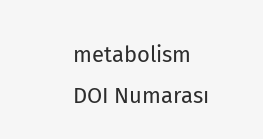metabolism
DOI Numarası